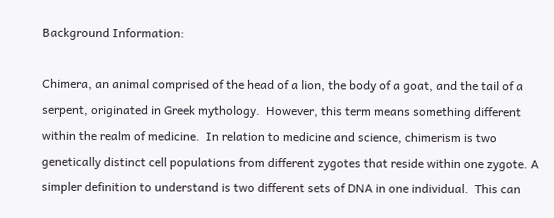Background Information:

Chimera, an animal comprised of the head of a lion, the body of a goat, and the tail of a serpent, originated in Greek mythology.  However, this term means something different within the realm of medicine.  In relation to medicine and science, chimerism is two genetically distinct cell populations from different zygotes that reside within one zygote. A simpler definition to understand is two different sets of DNA in one individual.  This can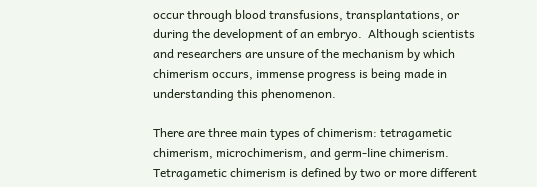occur through blood transfusions, transplantations, or during the development of an embryo.  Although scientists and researchers are unsure of the mechanism by which chimerism occurs, immense progress is being made in understanding this phenomenon.

There are three main types of chimerism: tetragametic chimerism, microchimerism, and germ-line chimerism.  Tetragametic chimerism is defined by two or more different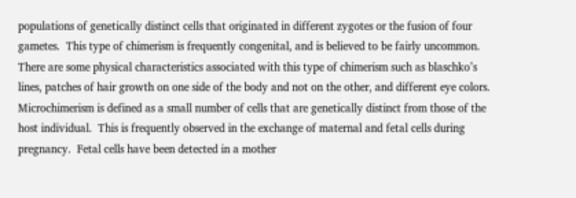populations of genetically distinct cells that originated in different zygotes or the fusion of four gametes.  This type of chimerism is frequently congenital, and is believed to be fairly uncommon.  There are some physical characteristics associated with this type of chimerism such as blaschko’s lines, patches of hair growth on one side of the body and not on the other, and different eye colors.  Microchimerism is defined as a small number of cells that are genetically distinct from those of the host individual.  This is frequently observed in the exchange of maternal and fetal cells during pregnancy.  Fetal cells have been detected in a mother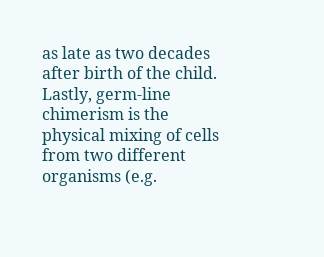as late as two decades after birth of the child.  Lastly, germ-line chimerism is the physical mixing of cells from two different organisms (e.g.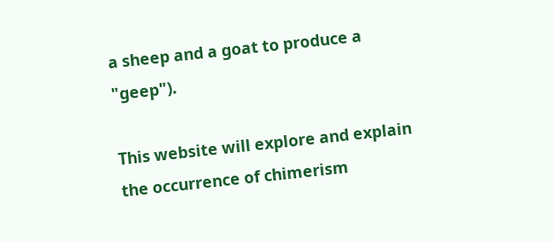a sheep and a goat to produce a "geep").

This website will explore and explain the occurrence of chimerism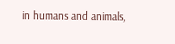in humans and animals,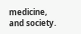medicine, and society.